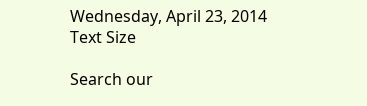Wednesday, April 23, 2014
Text Size

Search our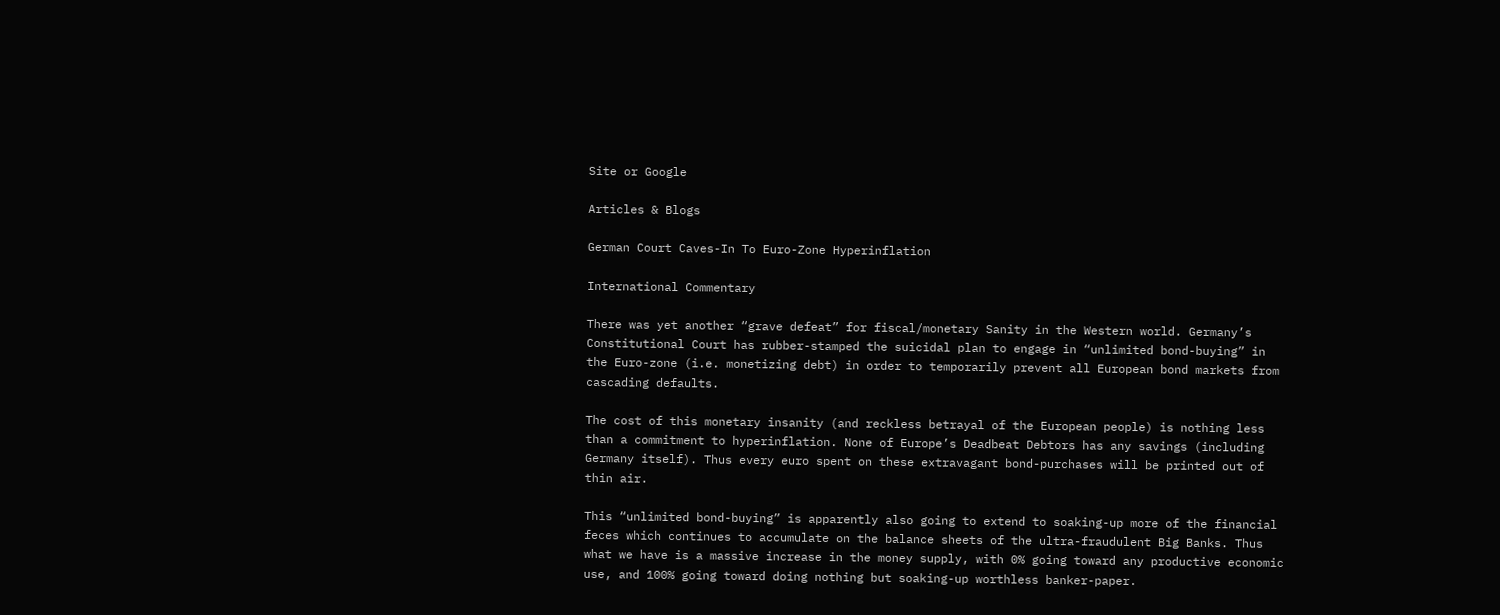Site or Google

Articles & Blogs

German Court Caves-In To Euro-Zone Hyperinflation

International Commentary

There was yet another “grave defeat” for fiscal/monetary Sanity in the Western world. Germany’s Constitutional Court has rubber-stamped the suicidal plan to engage in “unlimited bond-buying” in the Euro-zone (i.e. monetizing debt) in order to temporarily prevent all European bond markets from cascading defaults.

The cost of this monetary insanity (and reckless betrayal of the European people) is nothing less than a commitment to hyperinflation. None of Europe’s Deadbeat Debtors has any savings (including Germany itself). Thus every euro spent on these extravagant bond-purchases will be printed out of thin air.

This “unlimited bond-buying” is apparently also going to extend to soaking-up more of the financial feces which continues to accumulate on the balance sheets of the ultra-fraudulent Big Banks. Thus what we have is a massive increase in the money supply, with 0% going toward any productive economic use, and 100% going toward doing nothing but soaking-up worthless banker-paper.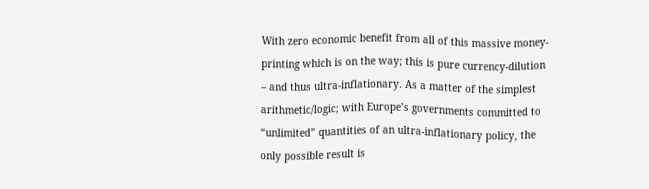With zero economic benefit from all of this massive money-printing which is on the way; this is pure currency-dilution – and thus ultra-inflationary. As a matter of the simplest arithmetic/logic; with Europe’s governments committed to “unlimited” quantities of an ultra-inflationary policy, the only possible result is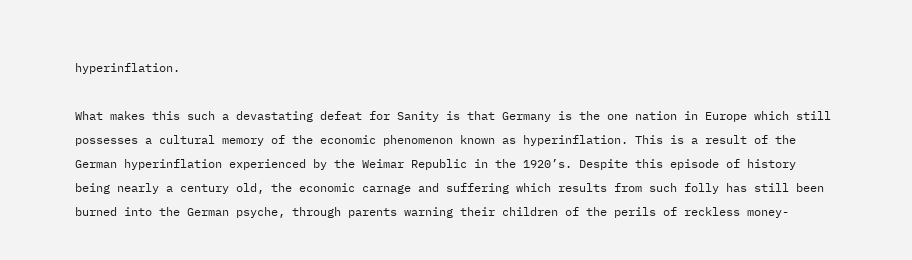hyperinflation.

What makes this such a devastating defeat for Sanity is that Germany is the one nation in Europe which still possesses a cultural memory of the economic phenomenon known as hyperinflation. This is a result of the German hyperinflation experienced by the Weimar Republic in the 1920’s. Despite this episode of history being nearly a century old, the economic carnage and suffering which results from such folly has still been burned into the German psyche, through parents warning their children of the perils of reckless money-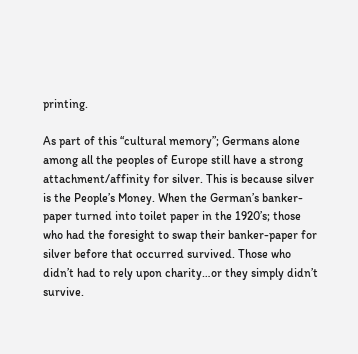printing.

As part of this “cultural memory”; Germans alone among all the peoples of Europe still have a strong attachment/affinity for silver. This is because silver is the People’s Money. When the German’s banker-paper turned into toilet paper in the 1920’s; those who had the foresight to swap their banker-paper for silver before that occurred survived. Those who didn’t had to rely upon charity…or they simply didn’t survive.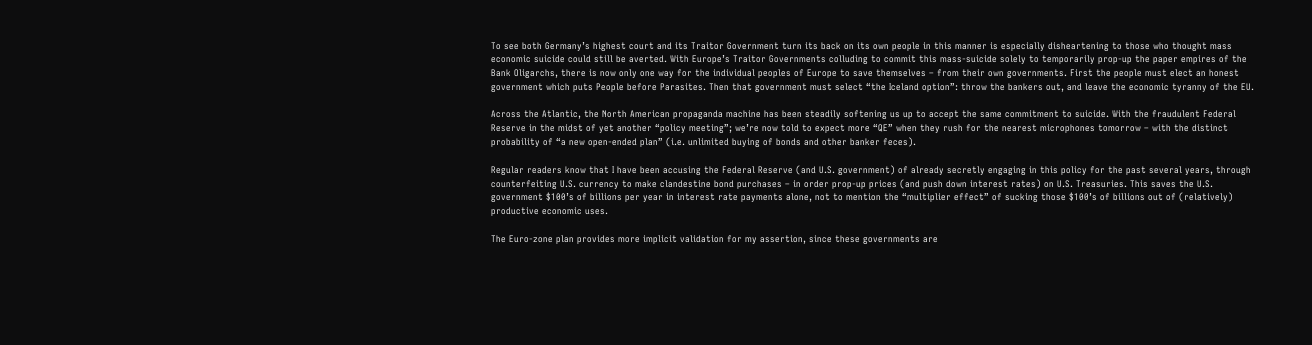To see both Germany’s highest court and its Traitor Government turn its back on its own people in this manner is especially disheartening to those who thought mass economic suicide could still be averted. With Europe’s Traitor Governments colluding to commit this mass-suicide solely to temporarily prop-up the paper empires of the Bank Oligarchs, there is now only one way for the individual peoples of Europe to save themselves – from their own governments. First the people must elect an honest government which puts People before Parasites. Then that government must select “the Iceland option”: throw the bankers out, and leave the economic tyranny of the EU.

Across the Atlantic, the North American propaganda machine has been steadily softening us up to accept the same commitment to suicide. With the fraudulent Federal Reserve in the midst of yet another “policy meeting”; we’re now told to expect more “QE” when they rush for the nearest microphones tomorrow – with the distinct probability of “a new open-ended plan” (i.e. unlimited buying of bonds and other banker feces).

Regular readers know that I have been accusing the Federal Reserve (and U.S. government) of already secretly engaging in this policy for the past several years, through counterfeiting U.S. currency to make clandestine bond purchases – in order prop-up prices (and push down interest rates) on U.S. Treasuries. This saves the U.S. government $100’s of billions per year in interest rate payments alone, not to mention the “multiplier effect” of sucking those $100’s of billions out of (relatively) productive economic uses.

The Euro-zone plan provides more implicit validation for my assertion, since these governments are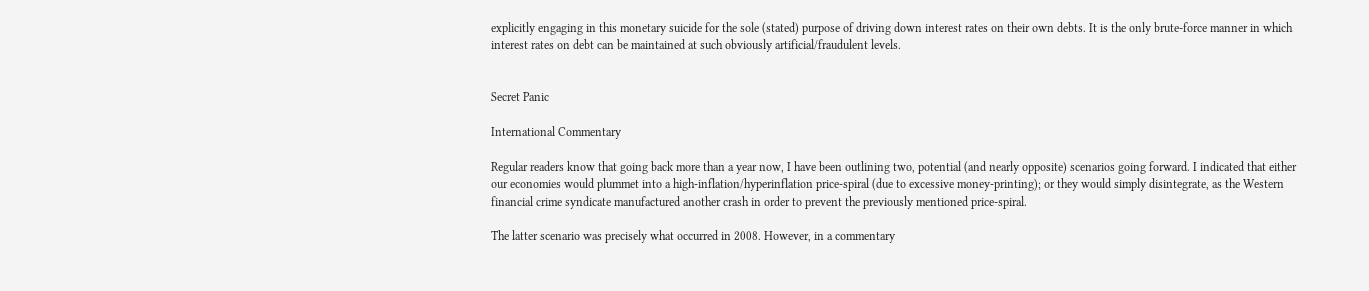explicitly engaging in this monetary suicide for the sole (stated) purpose of driving down interest rates on their own debts. It is the only brute-force manner in which interest rates on debt can be maintained at such obviously artificial/fraudulent levels.


Secret Panic

International Commentary

Regular readers know that going back more than a year now, I have been outlining two, potential (and nearly opposite) scenarios going forward. I indicated that either our economies would plummet into a high-inflation/hyperinflation price-spiral (due to excessive money-printing); or they would simply disintegrate, as the Western financial crime syndicate manufactured another crash in order to prevent the previously mentioned price-spiral.

The latter scenario was precisely what occurred in 2008. However, in a commentary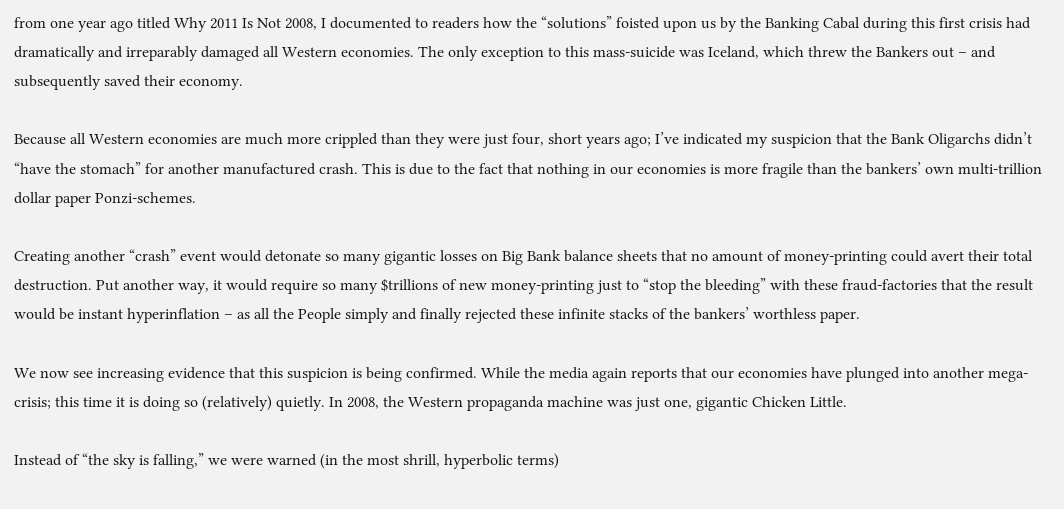from one year ago titled Why 2011 Is Not 2008, I documented to readers how the “solutions” foisted upon us by the Banking Cabal during this first crisis had dramatically and irreparably damaged all Western economies. The only exception to this mass-suicide was Iceland, which threw the Bankers out – and subsequently saved their economy.

Because all Western economies are much more crippled than they were just four, short years ago; I’ve indicated my suspicion that the Bank Oligarchs didn’t “have the stomach” for another manufactured crash. This is due to the fact that nothing in our economies is more fragile than the bankers’ own multi-trillion dollar paper Ponzi-schemes.

Creating another “crash” event would detonate so many gigantic losses on Big Bank balance sheets that no amount of money-printing could avert their total destruction. Put another way, it would require so many $trillions of new money-printing just to “stop the bleeding” with these fraud-factories that the result would be instant hyperinflation – as all the People simply and finally rejected these infinite stacks of the bankers’ worthless paper.

We now see increasing evidence that this suspicion is being confirmed. While the media again reports that our economies have plunged into another mega-crisis; this time it is doing so (relatively) quietly. In 2008, the Western propaganda machine was just one, gigantic Chicken Little.

Instead of “the sky is falling,” we were warned (in the most shrill, hyperbolic terms)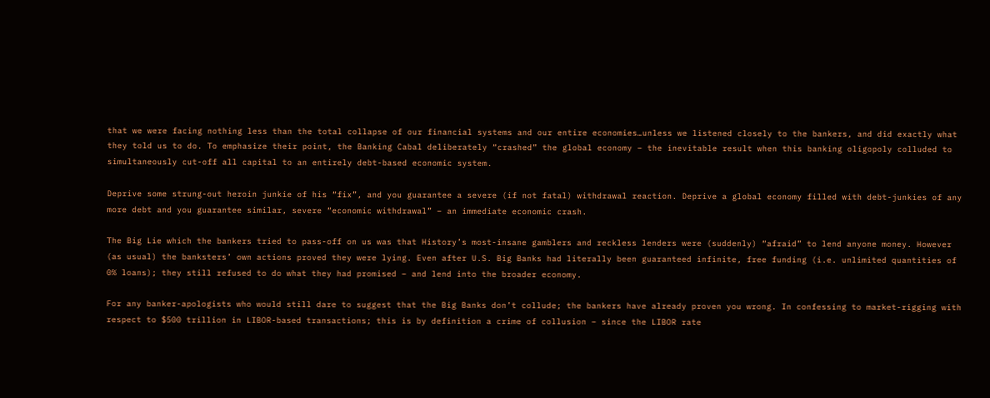that we were facing nothing less than the total collapse of our financial systems and our entire economies…unless we listened closely to the bankers, and did exactly what they told us to do. To emphasize their point, the Banking Cabal deliberately “crashed” the global economy – the inevitable result when this banking oligopoly colluded to simultaneously cut-off all capital to an entirely debt-based economic system.

Deprive some strung-out heroin junkie of his “fix”, and you guarantee a severe (if not fatal) withdrawal reaction. Deprive a global economy filled with debt-junkies of any more debt and you guarantee similar, severe “economic withdrawal” – an immediate economic crash.

The Big Lie which the bankers tried to pass-off on us was that History’s most-insane gamblers and reckless lenders were (suddenly) “afraid” to lend anyone money. However (as usual) the banksters’ own actions proved they were lying. Even after U.S. Big Banks had literally been guaranteed infinite, free funding (i.e. unlimited quantities of 0% loans); they still refused to do what they had promised – and lend into the broader economy.

For any banker-apologists who would still dare to suggest that the Big Banks don’t collude; the bankers have already proven you wrong. In confessing to market-rigging with respect to $500 trillion in LIBOR-based transactions; this is by definition a crime of collusion – since the LIBOR rate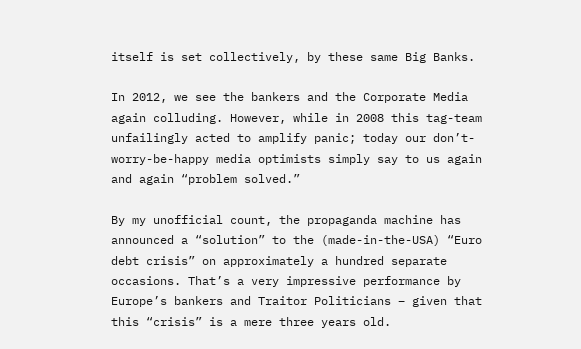itself is set collectively, by these same Big Banks.

In 2012, we see the bankers and the Corporate Media again colluding. However, while in 2008 this tag-team unfailingly acted to amplify panic; today our don’t-worry-be-happy media optimists simply say to us again and again “problem solved.”

By my unofficial count, the propaganda machine has announced a “solution” to the (made-in-the-USA) “Euro debt crisis” on approximately a hundred separate occasions. That’s a very impressive performance by Europe’s bankers and Traitor Politicians – given that this “crisis” is a mere three years old.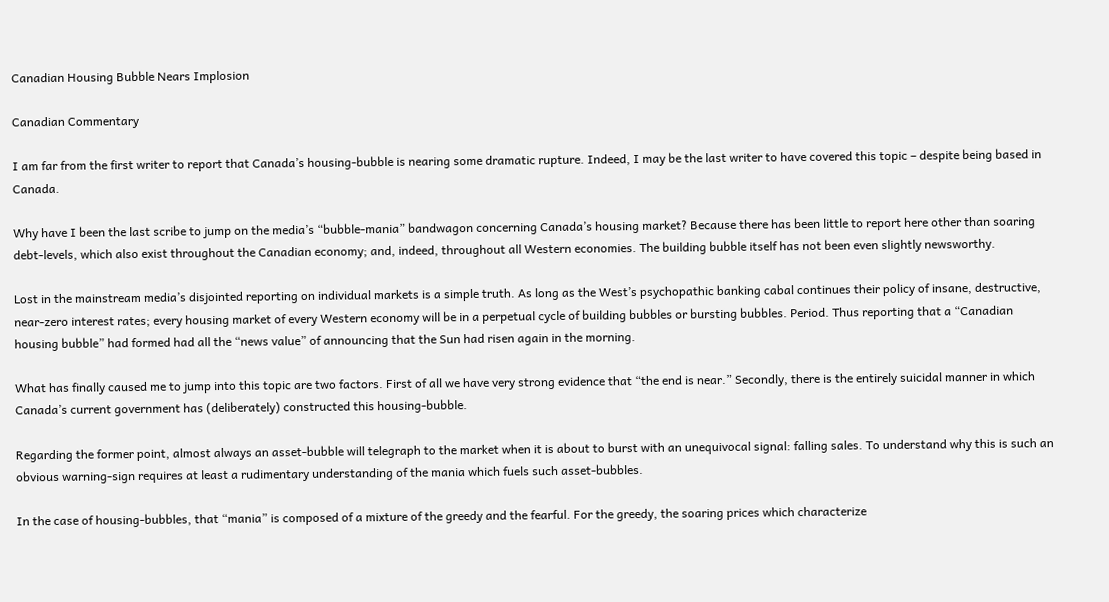Canadian Housing Bubble Nears Implosion

Canadian Commentary

I am far from the first writer to report that Canada’s housing-bubble is nearing some dramatic rupture. Indeed, I may be the last writer to have covered this topic – despite being based in Canada.

Why have I been the last scribe to jump on the media’s “bubble-mania” bandwagon concerning Canada’s housing market? Because there has been little to report here other than soaring debt-levels, which also exist throughout the Canadian economy; and, indeed, throughout all Western economies. The building bubble itself has not been even slightly newsworthy.

Lost in the mainstream media’s disjointed reporting on individual markets is a simple truth. As long as the West’s psychopathic banking cabal continues their policy of insane, destructive, near-zero interest rates; every housing market of every Western economy will be in a perpetual cycle of building bubbles or bursting bubbles. Period. Thus reporting that a “Canadian housing bubble” had formed had all the “news value” of announcing that the Sun had risen again in the morning.

What has finally caused me to jump into this topic are two factors. First of all we have very strong evidence that “the end is near.” Secondly, there is the entirely suicidal manner in which Canada’s current government has (deliberately) constructed this housing-bubble.

Regarding the former point, almost always an asset-bubble will telegraph to the market when it is about to burst with an unequivocal signal: falling sales. To understand why this is such an obvious warning-sign requires at least a rudimentary understanding of the mania which fuels such asset-bubbles.

In the case of housing-bubbles, that “mania” is composed of a mixture of the greedy and the fearful. For the greedy, the soaring prices which characterize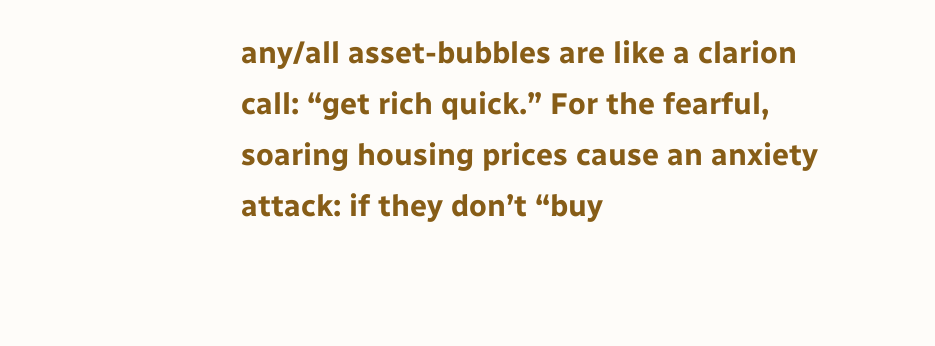any/all asset-bubbles are like a clarion call: “get rich quick.” For the fearful, soaring housing prices cause an anxiety attack: if they don’t “buy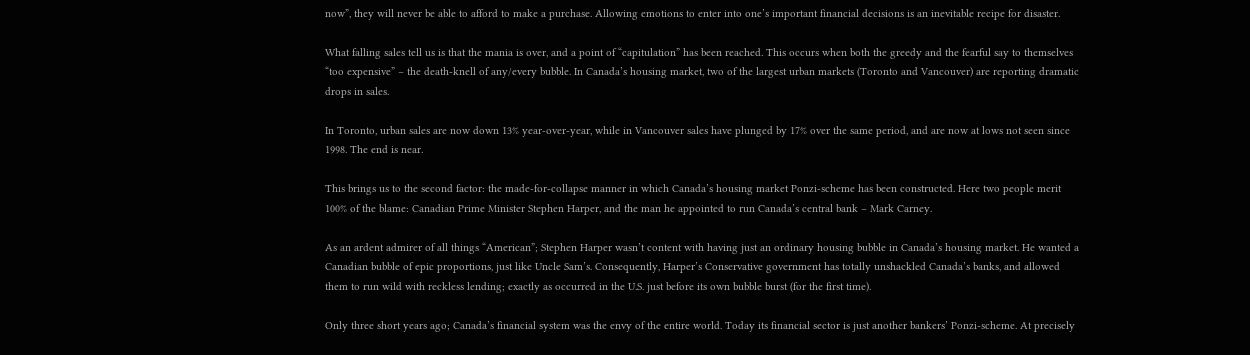now”, they will never be able to afford to make a purchase. Allowing emotions to enter into one’s important financial decisions is an inevitable recipe for disaster.

What falling sales tell us is that the mania is over, and a point of “capitulation” has been reached. This occurs when both the greedy and the fearful say to themselves “too expensive” – the death-knell of any/every bubble. In Canada’s housing market, two of the largest urban markets (Toronto and Vancouver) are reporting dramatic drops in sales.

In Toronto, urban sales are now down 13% year-over-year, while in Vancouver sales have plunged by 17% over the same period, and are now at lows not seen since 1998. The end is near.

This brings us to the second factor: the made-for-collapse manner in which Canada’s housing market Ponzi-scheme has been constructed. Here two people merit 100% of the blame: Canadian Prime Minister Stephen Harper, and the man he appointed to run Canada’s central bank – Mark Carney.

As an ardent admirer of all things “American”; Stephen Harper wasn’t content with having just an ordinary housing bubble in Canada’s housing market. He wanted a Canadian bubble of epic proportions, just like Uncle Sam’s. Consequently, Harper’s Conservative government has totally unshackled Canada’s banks, and allowed them to run wild with reckless lending; exactly as occurred in the U.S. just before its own bubble burst (for the first time).

Only three short years ago; Canada’s financial system was the envy of the entire world. Today its financial sector is just another bankers’ Ponzi-scheme. At precisely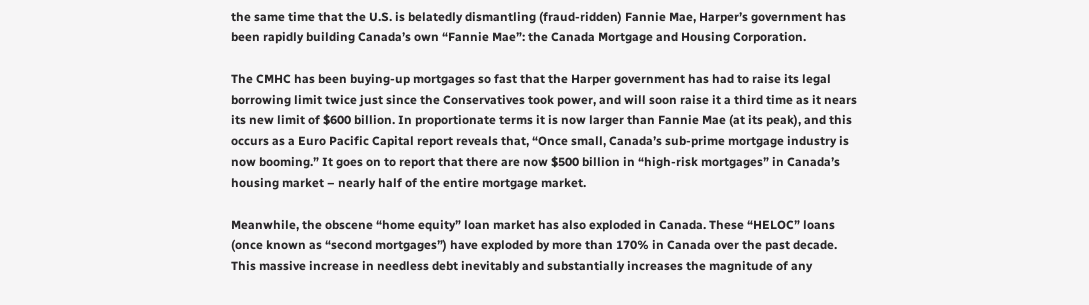the same time that the U.S. is belatedly dismantling (fraud-ridden) Fannie Mae, Harper’s government has been rapidly building Canada’s own “Fannie Mae”: the Canada Mortgage and Housing Corporation.

The CMHC has been buying-up mortgages so fast that the Harper government has had to raise its legal borrowing limit twice just since the Conservatives took power, and will soon raise it a third time as it nears its new limit of $600 billion. In proportionate terms it is now larger than Fannie Mae (at its peak), and this occurs as a Euro Pacific Capital report reveals that, “Once small, Canada’s sub-prime mortgage industry is now booming.” It goes on to report that there are now $500 billion in “high-risk mortgages” in Canada’s housing market – nearly half of the entire mortgage market.

Meanwhile, the obscene “home equity” loan market has also exploded in Canada. These “HELOC” loans (once known as “second mortgages”) have exploded by more than 170% in Canada over the past decade. This massive increase in needless debt inevitably and substantially increases the magnitude of any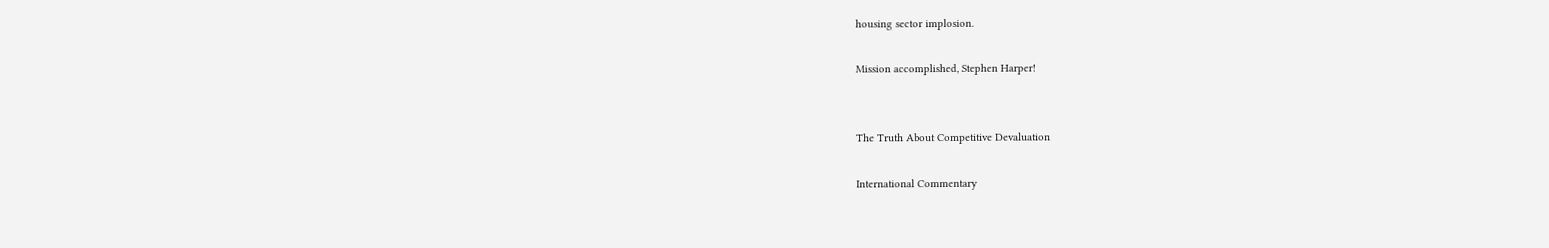housing sector implosion.

Mission accomplished, Stephen Harper!


The Truth About Competitive Devaluation

International Commentary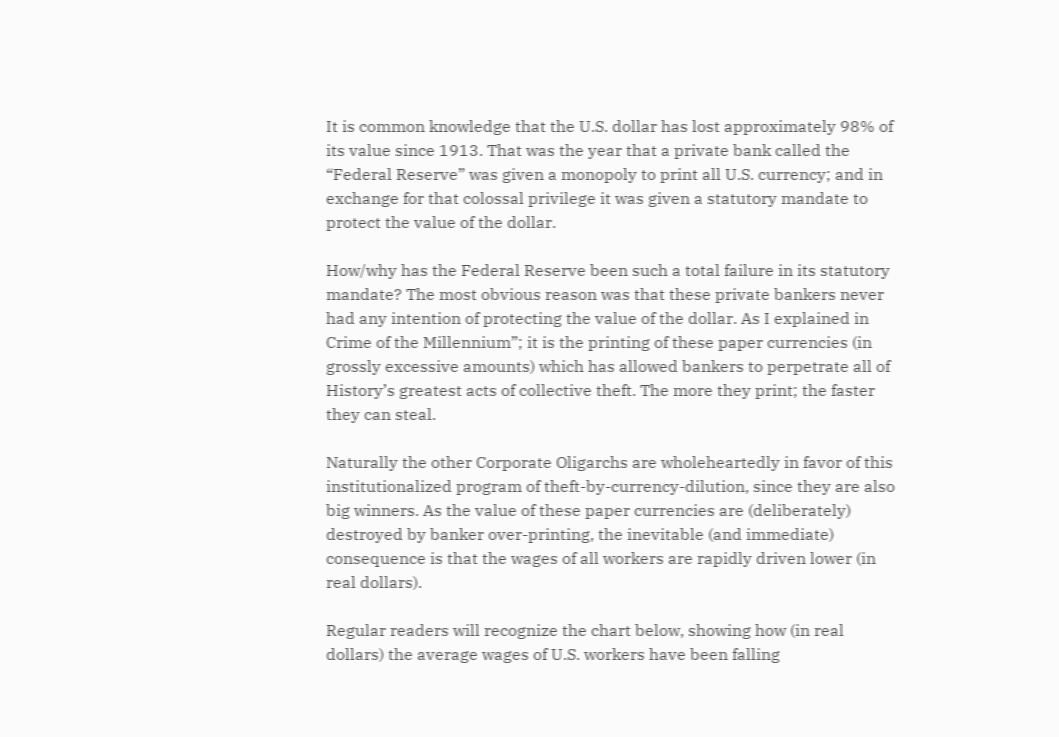It is common knowledge that the U.S. dollar has lost approximately 98% of its value since 1913. That was the year that a private bank called the “Federal Reserve” was given a monopoly to print all U.S. currency; and in exchange for that colossal privilege it was given a statutory mandate to protect the value of the dollar.

How/why has the Federal Reserve been such a total failure in its statutory mandate? The most obvious reason was that these private bankers never had any intention of protecting the value of the dollar. As I explained in Crime of the Millennium”; it is the printing of these paper currencies (in grossly excessive amounts) which has allowed bankers to perpetrate all of History’s greatest acts of collective theft. The more they print; the faster they can steal.

Naturally the other Corporate Oligarchs are wholeheartedly in favor of this institutionalized program of theft-by-currency-dilution, since they are also big winners. As the value of these paper currencies are (deliberately) destroyed by banker over-printing, the inevitable (and immediate) consequence is that the wages of all workers are rapidly driven lower (in real dollars).

Regular readers will recognize the chart below, showing how (in real dollars) the average wages of U.S. workers have been falling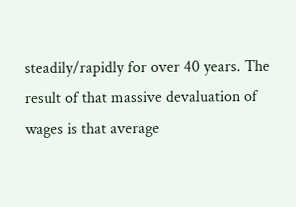steadily/rapidly for over 40 years. The result of that massive devaluation of wages is that average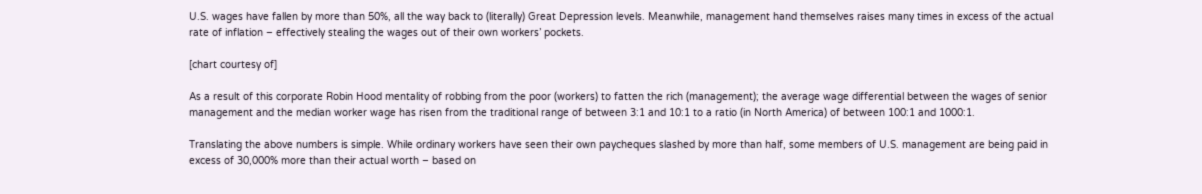U.S. wages have fallen by more than 50%, all the way back to (literally) Great Depression levels. Meanwhile, management hand themselves raises many times in excess of the actual rate of inflation – effectively stealing the wages out of their own workers’ pockets.

[chart courtesy of]

As a result of this corporate Robin Hood mentality of robbing from the poor (workers) to fatten the rich (management); the average wage differential between the wages of senior management and the median worker wage has risen from the traditional range of between 3:1 and 10:1 to a ratio (in North America) of between 100:1 and 1000:1.

Translating the above numbers is simple. While ordinary workers have seen their own paycheques slashed by more than half, some members of U.S. management are being paid in excess of 30,000% more than their actual worth – based on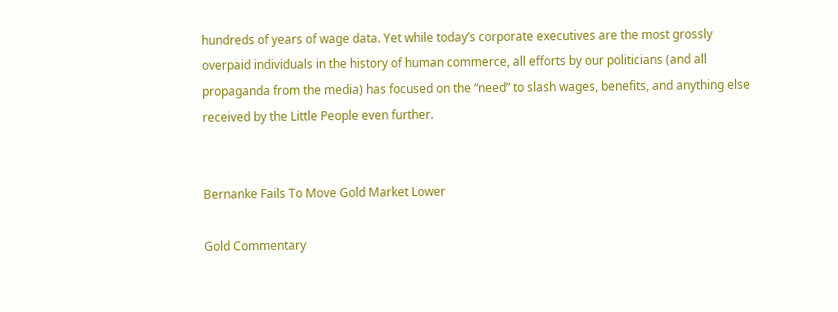hundreds of years of wage data. Yet while today’s corporate executives are the most grossly overpaid individuals in the history of human commerce, all efforts by our politicians (and all propaganda from the media) has focused on the “need” to slash wages, benefits, and anything else received by the Little People even further.


Bernanke Fails To Move Gold Market Lower

Gold Commentary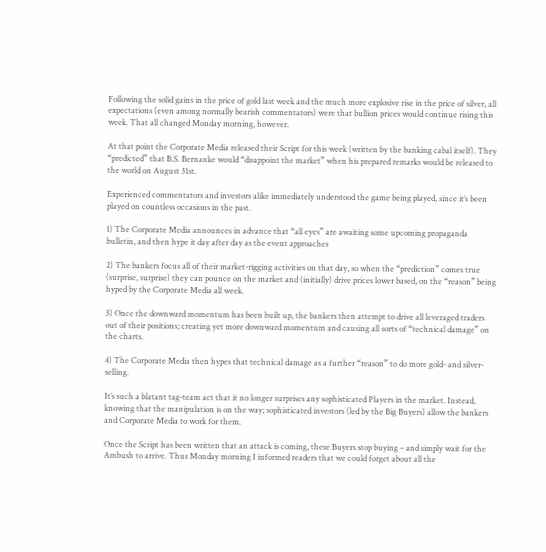Following the solid gains in the price of gold last week and the much more explosive rise in the price of silver, all expectations (even among normally bearish commentators) were that bullion prices would continue rising this week. That all changed Monday morning, however.

At that point the Corporate Media released their Script for this week (written by the banking cabal itself). They “predicted” that B.S. Bernanke would “disappoint the market” when his prepared remarks would be released to the world on August 31st.

Experienced commentators and investors alike immediately understood the game being played, since it’s been played on countless occasions in the past.

1) The Corporate Media announces in advance that “all eyes” are awaiting some upcoming propaganda bulletin, and then hype it day after day as the event approaches

2) The bankers focus all of their market-rigging activities on that day, so when the “prediction” comes true (surprise, surprise) they can pounce on the market and (initially) drive prices lower based, on the “reason” being hyped by the Corporate Media all week.

3) Once the downward momentum has been built up, the bankers then attempt to drive all leveraged traders out of their positions; creating yet more downward momentum and causing all sorts of “technical damage” on the charts.

4) The Corporate Media then hypes that technical damage as a further “reason” to do more gold- and silver-selling.

It’s such a blatant tag-team act that it no longer surprises any sophisticated Players in the market. Instead, knowing that the manipulation is on the way; sophisticated investors (led by the Big Buyers) allow the bankers and Corporate Media to work for them.

Once the Script has been written that an attack is coming, these Buyers stop buying – and simply wait for the Ambush to arrive. Thus Monday morning I informed readers that we could forget about all the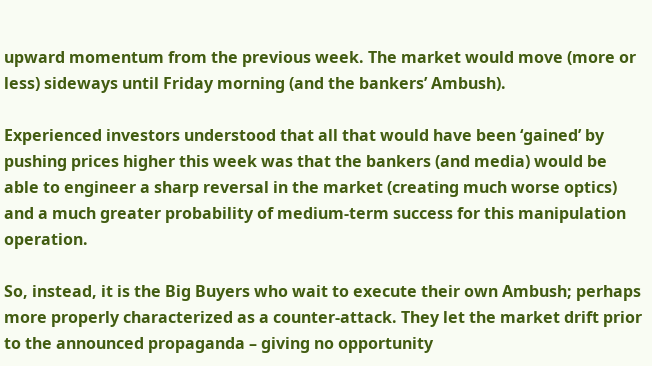upward momentum from the previous week. The market would move (more or less) sideways until Friday morning (and the bankers’ Ambush).

Experienced investors understood that all that would have been ‘gained’ by pushing prices higher this week was that the bankers (and media) would be able to engineer a sharp reversal in the market (creating much worse optics) and a much greater probability of medium-term success for this manipulation operation.

So, instead, it is the Big Buyers who wait to execute their own Ambush; perhaps more properly characterized as a counter-attack. They let the market drift prior to the announced propaganda – giving no opportunity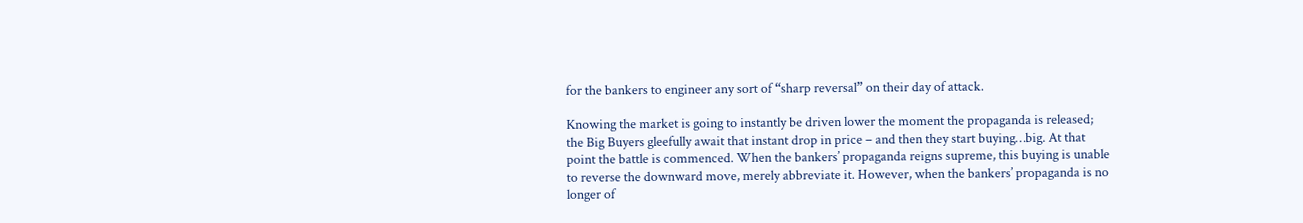for the bankers to engineer any sort of “sharp reversal” on their day of attack.

Knowing the market is going to instantly be driven lower the moment the propaganda is released; the Big Buyers gleefully await that instant drop in price – and then they start buying…big. At that point the battle is commenced. When the bankers’ propaganda reigns supreme, this buying is unable to reverse the downward move, merely abbreviate it. However, when the bankers’ propaganda is no longer of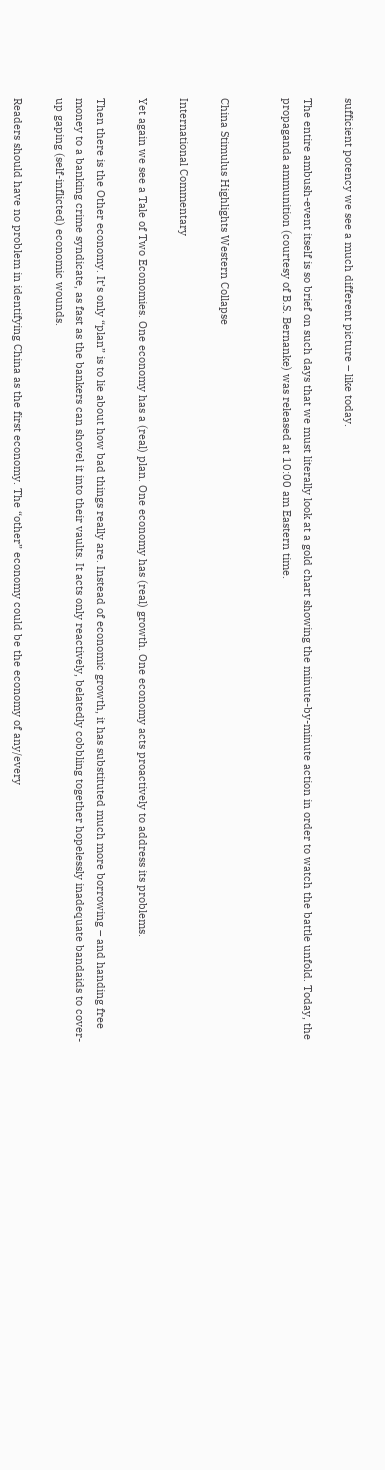sufficient potency we see a much different picture – like today.

The entire ambush-event itself is so brief on such days that we must literally look at a gold chart showing the minute-by-minute action in order to watch the battle unfold. Today, the propaganda ammunition (courtesy of B.S. Bernanke) was released at 10:00 am Eastern time.


China Stimulus Highlights Western Collapse

International Commentary

Yet again we see a Tale of Two Economies. One economy has a (real) plan. One economy has (real) growth. One economy acts proactively to address its problems.

Then there is the Other economy. It’s only “plan” is to lie about how bad things really are. Instead of economic growth, it has substituted much more borrowing – and handing free money to a banking crime syndicate, as fast as the bankers can shovel it into their vaults. It acts only reactively, belatedly cobbling together hopelessly inadequate bandaids to cover-up gaping (self-inflicted) economic wounds.

Readers should have no problem in identifying China as the first economy. The “other” economy could be the economy of any/every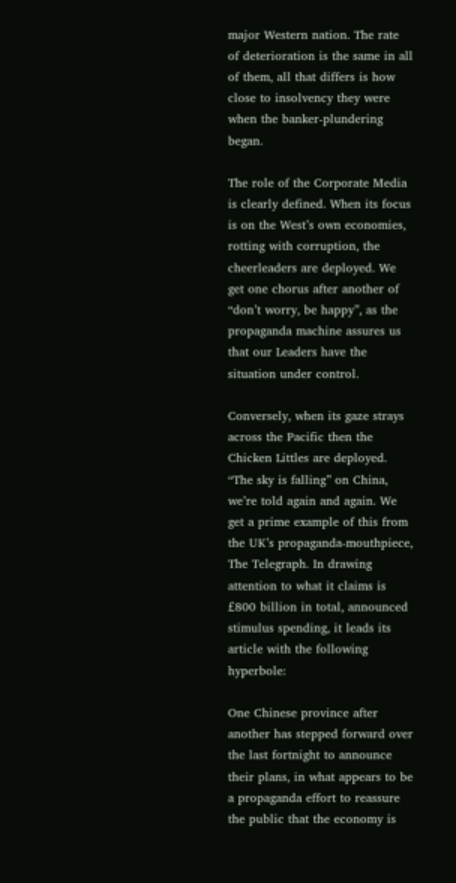major Western nation. The rate of deterioration is the same in all of them, all that differs is how close to insolvency they were when the banker-plundering began.

The role of the Corporate Media is clearly defined. When its focus is on the West’s own economies, rotting with corruption, the cheerleaders are deployed. We get one chorus after another of “don’t worry, be happy”, as the propaganda machine assures us that our Leaders have the situation under control.

Conversely, when its gaze strays across the Pacific then the Chicken Littles are deployed. “The sky is falling” on China, we’re told again and again. We get a prime example of this from the UK’s propaganda-mouthpiece, The Telegraph. In drawing attention to what it claims is £800 billion in total, announced stimulus spending, it leads its article with the following hyperbole:

One Chinese province after another has stepped forward over the last fortnight to announce their plans, in what appears to be a propaganda effort to reassure the public that the economy is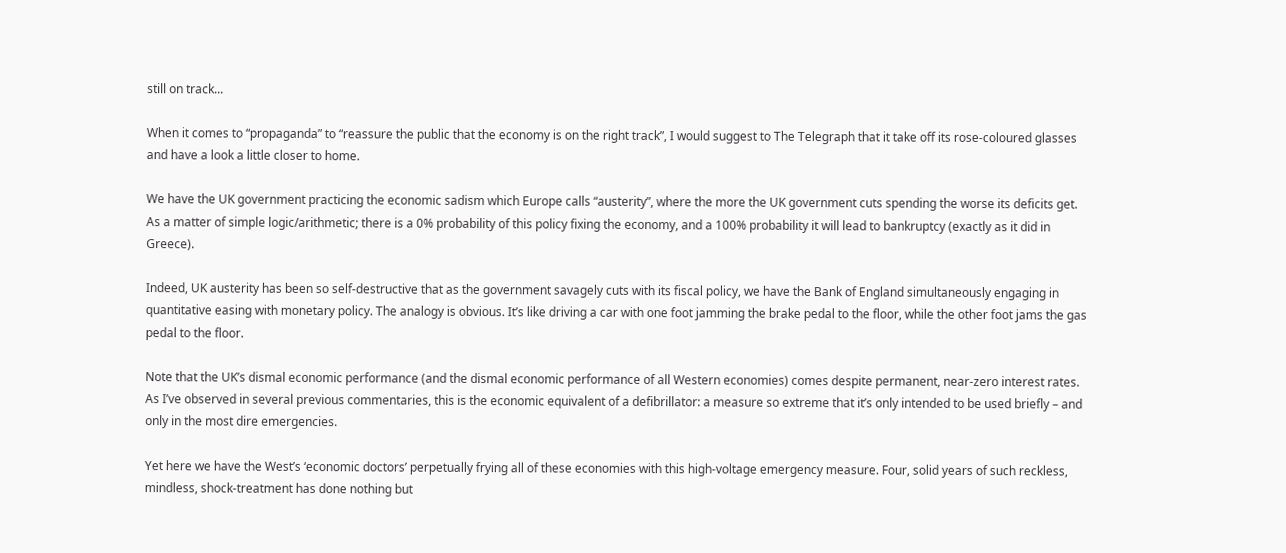still on track...

When it comes to “propaganda” to “reassure the public that the economy is on the right track”, I would suggest to The Telegraph that it take off its rose-coloured glasses and have a look a little closer to home.

We have the UK government practicing the economic sadism which Europe calls “austerity”, where the more the UK government cuts spending the worse its deficits get. As a matter of simple logic/arithmetic; there is a 0% probability of this policy fixing the economy, and a 100% probability it will lead to bankruptcy (exactly as it did in Greece).

Indeed, UK austerity has been so self-destructive that as the government savagely cuts with its fiscal policy, we have the Bank of England simultaneously engaging in quantitative easing with monetary policy. The analogy is obvious. It’s like driving a car with one foot jamming the brake pedal to the floor, while the other foot jams the gas pedal to the floor.

Note that the UK’s dismal economic performance (and the dismal economic performance of all Western economies) comes despite permanent, near-zero interest rates. As I’ve observed in several previous commentaries, this is the economic equivalent of a defibrillator: a measure so extreme that it’s only intended to be used briefly – and only in the most dire emergencies.

Yet here we have the West’s ‘economic doctors’ perpetually frying all of these economies with this high-voltage emergency measure. Four, solid years of such reckless, mindless, shock-treatment has done nothing but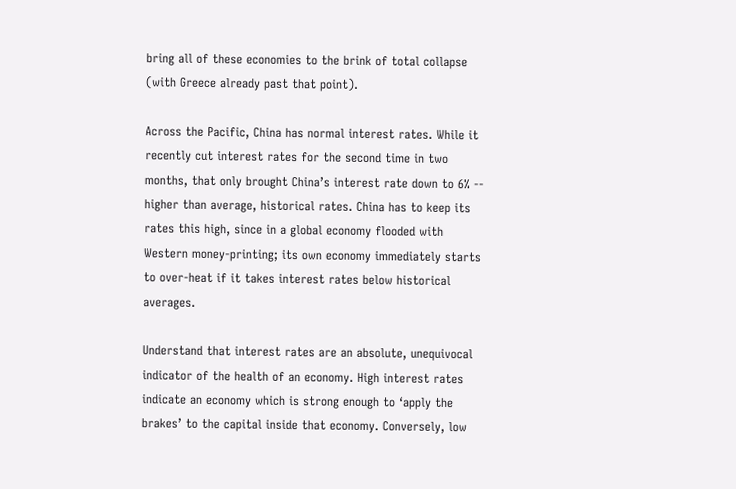bring all of these economies to the brink of total collapse (with Greece already past that point).

Across the Pacific, China has normal interest rates. While it recently cut interest rates for the second time in two months, that only brought China’s interest rate down to 6% -- higher than average, historical rates. China has to keep its rates this high, since in a global economy flooded with Western money-printing; its own economy immediately starts to over-heat if it takes interest rates below historical averages.

Understand that interest rates are an absolute, unequivocal indicator of the health of an economy. High interest rates indicate an economy which is strong enough to ‘apply the brakes’ to the capital inside that economy. Conversely, low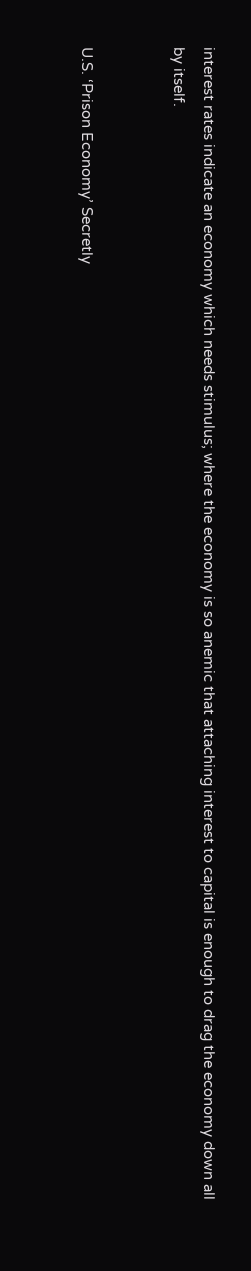interest rates indicate an economy which needs stimulus; where the economy is so anemic that attaching interest to capital is enough to drag the economy down all by itself.


U.S. ‘Prison Economy’ Secretly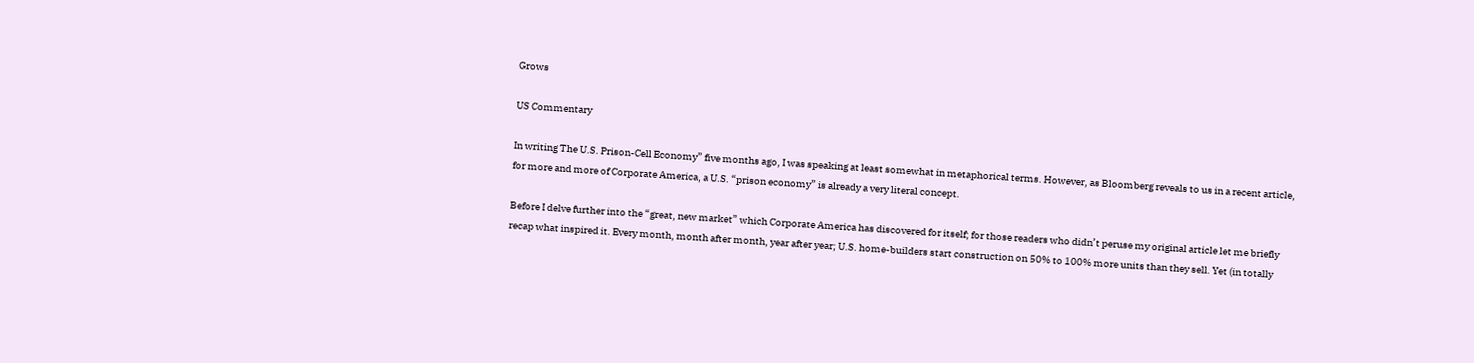Grows

US Commentary

In writing The U.S. Prison-Cell Economy” five months ago, I was speaking at least somewhat in metaphorical terms. However, as Bloomberg reveals to us in a recent article, for more and more of Corporate America, a U.S. “prison economy” is already a very literal concept.

Before I delve further into the “great, new market” which Corporate America has discovered for itself; for those readers who didn’t peruse my original article let me briefly recap what inspired it. Every month, month after month, year after year; U.S. home-builders start construction on 50% to 100% more units than they sell. Yet (in totally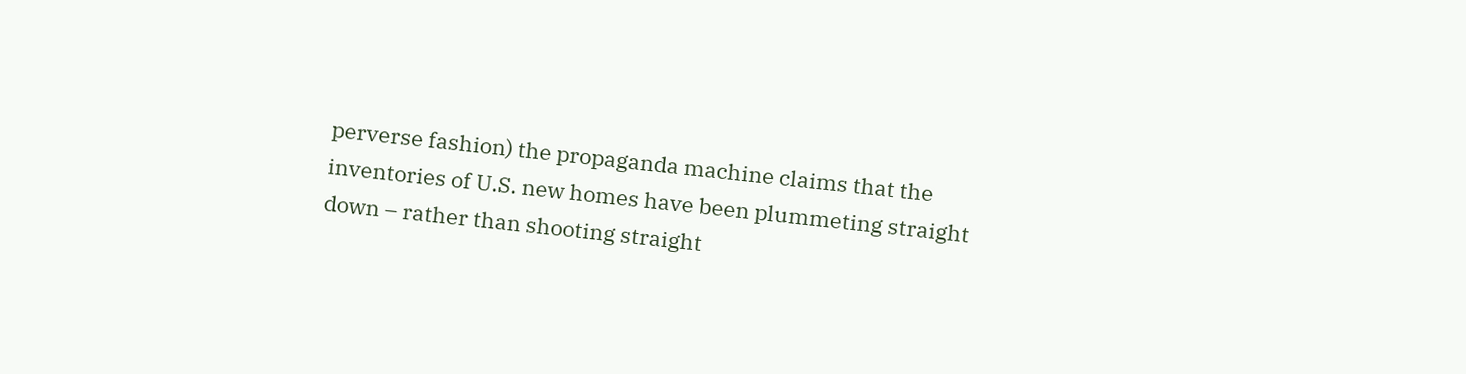perverse fashion) the propaganda machine claims that the inventories of U.S. new homes have been plummeting straight down – rather than shooting straight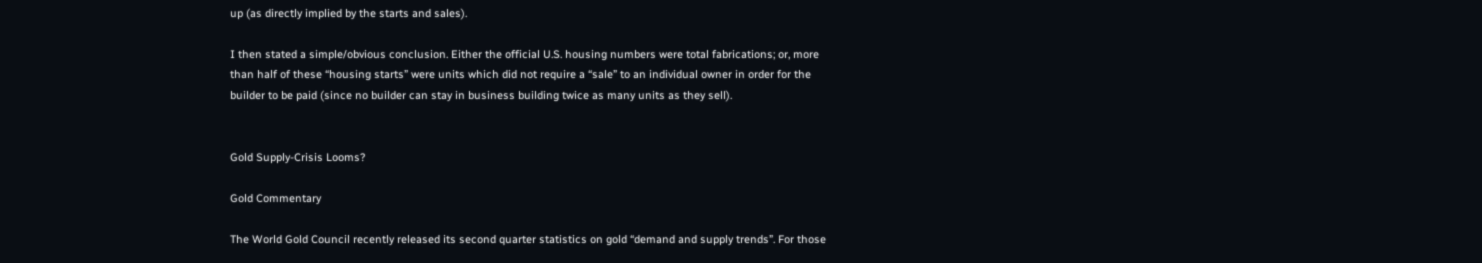up (as directly implied by the starts and sales).

I then stated a simple/obvious conclusion. Either the official U.S. housing numbers were total fabrications; or, more than half of these “housing starts” were units which did not require a “sale” to an individual owner in order for the builder to be paid (since no builder can stay in business building twice as many units as they sell).


Gold Supply-Crisis Looms?

Gold Commentary

The World Gold Council recently released its second quarter statistics on gold “demand and supply trends”. For those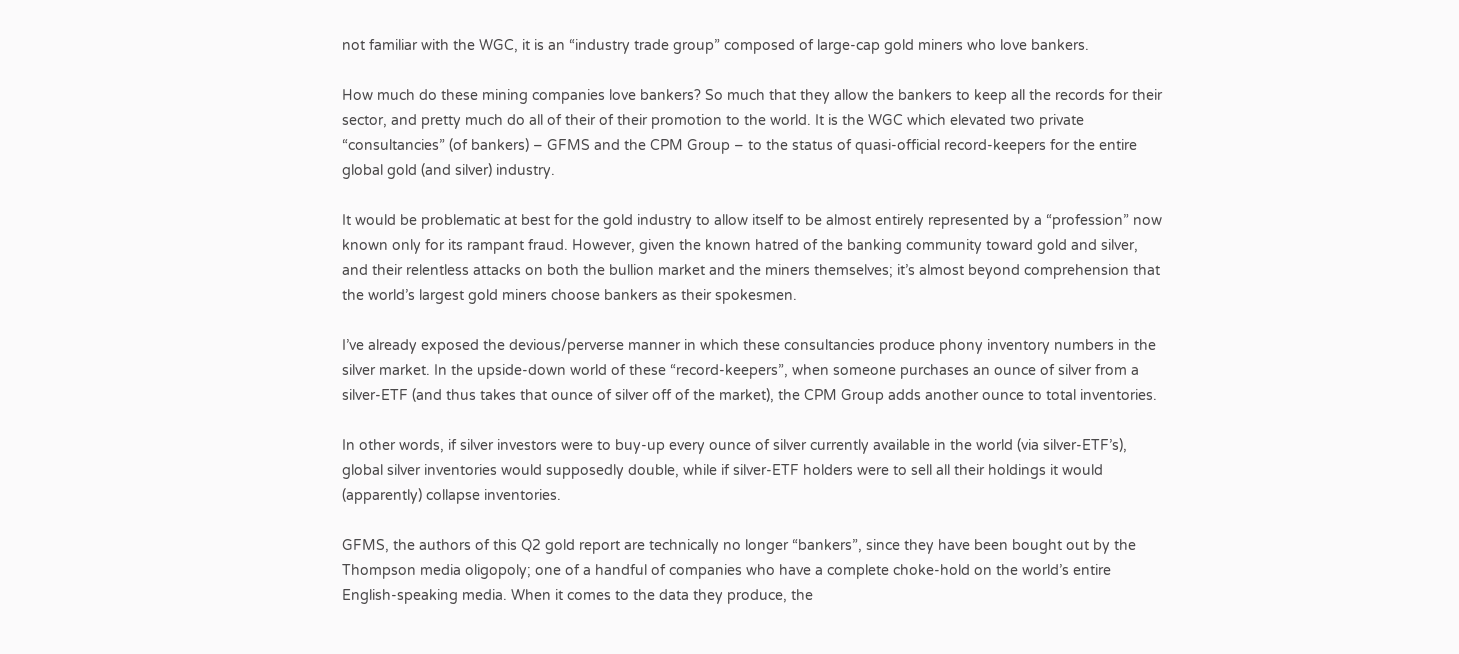not familiar with the WGC, it is an “industry trade group” composed of large-cap gold miners who love bankers.

How much do these mining companies love bankers? So much that they allow the bankers to keep all the records for their sector, and pretty much do all of their of their promotion to the world. It is the WGC which elevated two private “consultancies” (of bankers) – GFMS and the CPM Group – to the status of quasi-official record-keepers for the entire global gold (and silver) industry.

It would be problematic at best for the gold industry to allow itself to be almost entirely represented by a “profession” now known only for its rampant fraud. However, given the known hatred of the banking community toward gold and silver, and their relentless attacks on both the bullion market and the miners themselves; it’s almost beyond comprehension that the world’s largest gold miners choose bankers as their spokesmen.

I’ve already exposed the devious/perverse manner in which these consultancies produce phony inventory numbers in the silver market. In the upside-down world of these “record-keepers”, when someone purchases an ounce of silver from a silver-ETF (and thus takes that ounce of silver off of the market), the CPM Group adds another ounce to total inventories.

In other words, if silver investors were to buy-up every ounce of silver currently available in the world (via silver-ETF’s), global silver inventories would supposedly double, while if silver-ETF holders were to sell all their holdings it would (apparently) collapse inventories.

GFMS, the authors of this Q2 gold report are technically no longer “bankers”, since they have been bought out by the Thompson media oligopoly; one of a handful of companies who have a complete choke-hold on the world’s entire English-speaking media. When it comes to the data they produce, the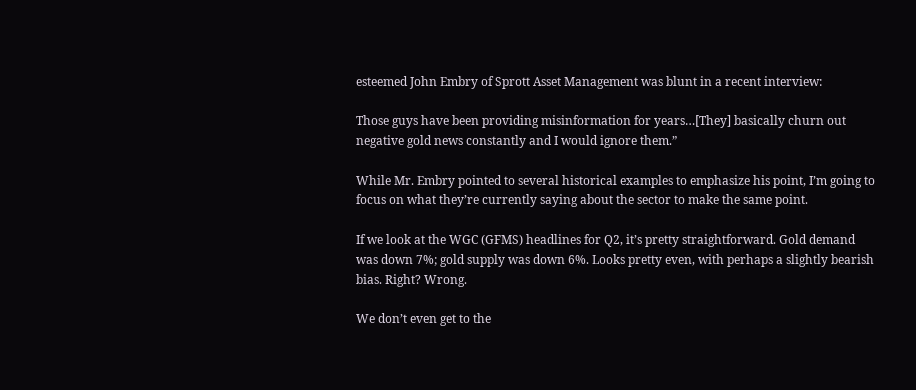esteemed John Embry of Sprott Asset Management was blunt in a recent interview:

Those guys have been providing misinformation for years…[They] basically churn out negative gold news constantly and I would ignore them.”

While Mr. Embry pointed to several historical examples to emphasize his point, I’m going to focus on what they’re currently saying about the sector to make the same point.

If we look at the WGC (GFMS) headlines for Q2, it’s pretty straightforward. Gold demand was down 7%; gold supply was down 6%. Looks pretty even, with perhaps a slightly bearish bias. Right? Wrong.

We don’t even get to the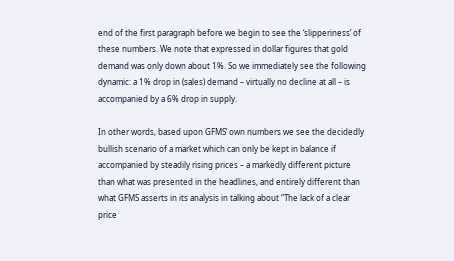end of the first paragraph before we begin to see the ‘slipperiness’ of these numbers. We note that expressed in dollar figures that gold demand was only down about 1%. So we immediately see the following dynamic: a 1% drop in (sales) demand – virtually no decline at all – is accompanied by a 6% drop in supply.

In other words, based upon GFMS’ own numbers we see the decidedly bullish scenario of a market which can only be kept in balance if accompanied by steadily rising prices – a markedly different picture than what was presented in the headlines, and entirely different than what GFMS asserts in its analysis in talking about “The lack of a clear price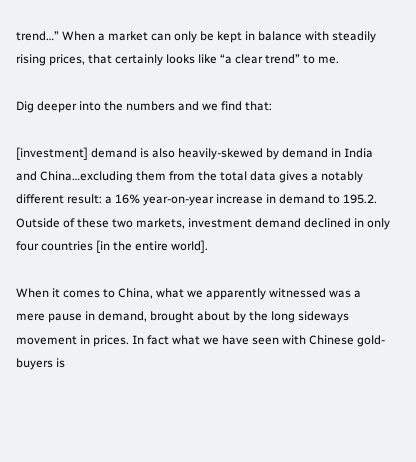trend…” When a market can only be kept in balance with steadily rising prices, that certainly looks like “a clear trend” to me.

Dig deeper into the numbers and we find that:

[investment] demand is also heavily-skewed by demand in India and China…excluding them from the total data gives a notably different result: a 16% year-on-year increase in demand to 195.2. Outside of these two markets, investment demand declined in only four countries [in the entire world].

When it comes to China, what we apparently witnessed was a mere pause in demand, brought about by the long sideways movement in prices. In fact what we have seen with Chinese gold-buyers is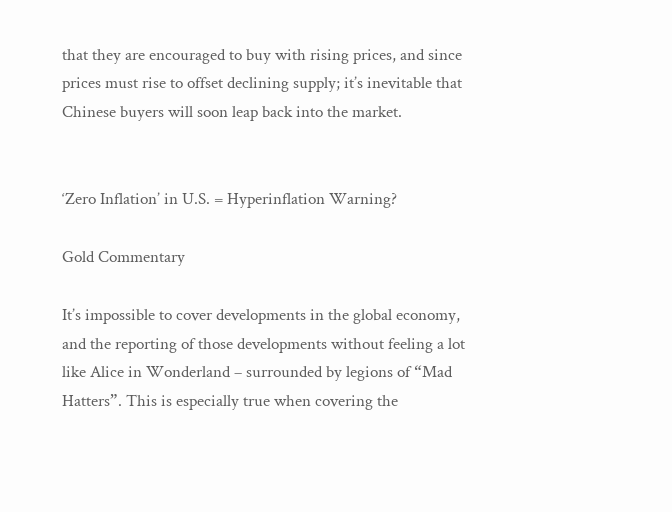that they are encouraged to buy with rising prices, and since prices must rise to offset declining supply; it’s inevitable that Chinese buyers will soon leap back into the market.


‘Zero Inflation’ in U.S. = Hyperinflation Warning?

Gold Commentary

It’s impossible to cover developments in the global economy, and the reporting of those developments without feeling a lot like Alice in Wonderland – surrounded by legions of “Mad Hatters”. This is especially true when covering the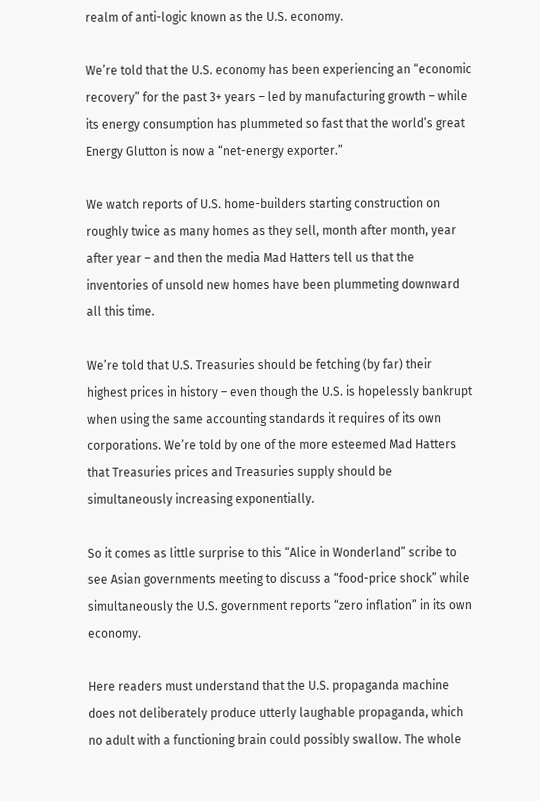realm of anti-logic known as the U.S. economy.

We’re told that the U.S. economy has been experiencing an “economic recovery” for the past 3+ years – led by manufacturing growth – while its energy consumption has plummeted so fast that the world’s great Energy Glutton is now a “net-energy exporter.”

We watch reports of U.S. home-builders starting construction on roughly twice as many homes as they sell, month after month, year after year – and then the media Mad Hatters tell us that the inventories of unsold new homes have been plummeting downward all this time.

We’re told that U.S. Treasuries should be fetching (by far) their highest prices in history – even though the U.S. is hopelessly bankrupt when using the same accounting standards it requires of its own corporations. We’re told by one of the more esteemed Mad Hatters that Treasuries prices and Treasuries supply should be simultaneously increasing exponentially.

So it comes as little surprise to this “Alice in Wonderland” scribe to see Asian governments meeting to discuss a “food-price shock” while simultaneously the U.S. government reports “zero inflation” in its own economy.

Here readers must understand that the U.S. propaganda machine does not deliberately produce utterly laughable propaganda, which no adult with a functioning brain could possibly swallow. The whole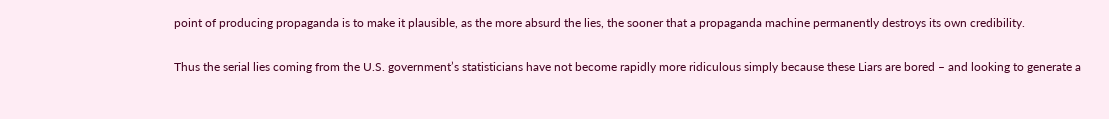point of producing propaganda is to make it plausible, as the more absurd the lies, the sooner that a propaganda machine permanently destroys its own credibility.

Thus the serial lies coming from the U.S. government’s statisticians have not become rapidly more ridiculous simply because these Liars are bored – and looking to generate a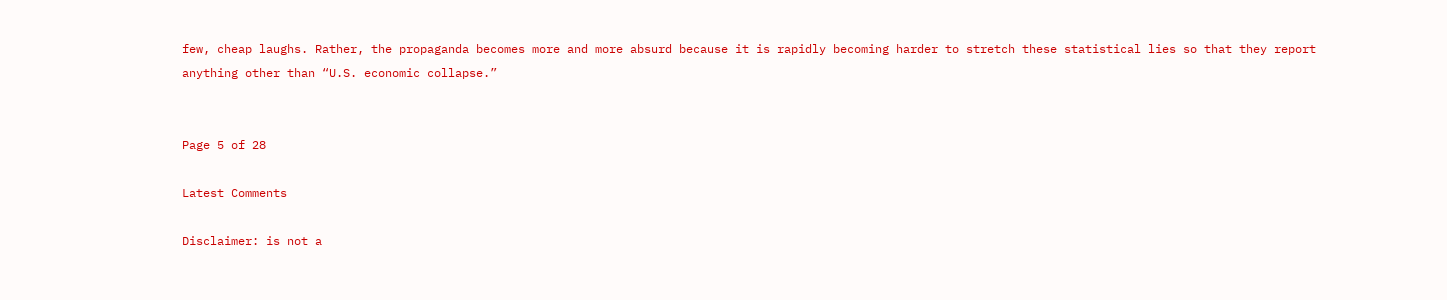few, cheap laughs. Rather, the propaganda becomes more and more absurd because it is rapidly becoming harder to stretch these statistical lies so that they report anything other than “U.S. economic collapse.”


Page 5 of 28

Latest Comments

Disclaimer: is not a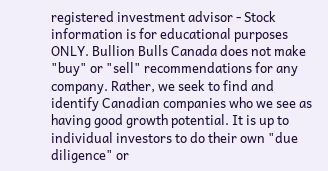registered investment advisor - Stock information is for educational purposes ONLY. Bullion Bulls Canada does not make "buy" or "sell" recommendations for any company. Rather, we seek to find and identify Canadian companies who we see as having good growth potential. It is up to individual investors to do their own "due diligence" or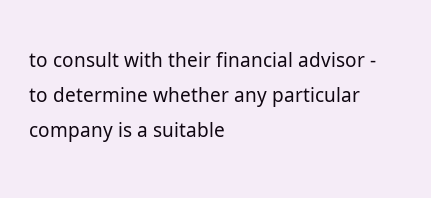to consult with their financial advisor - to determine whether any particular company is a suitable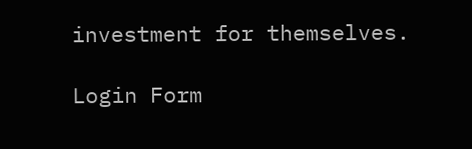investment for themselves.

Login Form